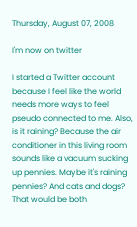Thursday, August 07, 2008

I'm now on twitter

I started a Twitter account because I feel like the world needs more ways to feel pseudo connected to me. Also, is it raining? Because the air conditioner in this living room sounds like a vacuum sucking up pennies. Maybe it's raining pennies? And cats and dogs? That would be both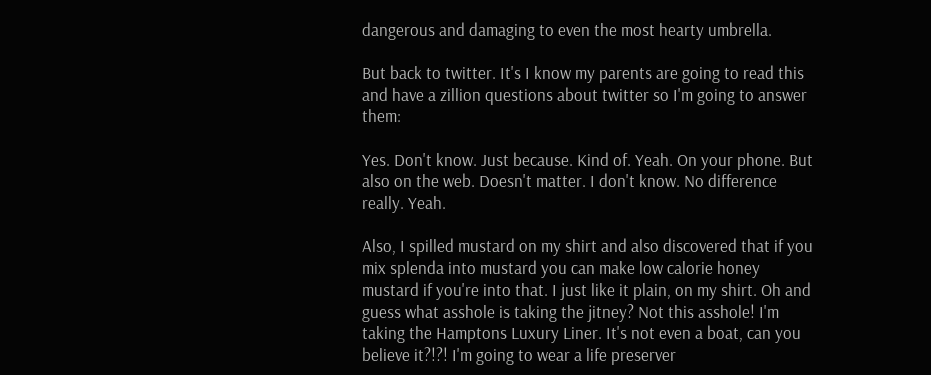dangerous and damaging to even the most hearty umbrella.

But back to twitter. It's I know my parents are going to read this and have a zillion questions about twitter so I'm going to answer them:

Yes. Don't know. Just because. Kind of. Yeah. On your phone. But also on the web. Doesn't matter. I don't know. No difference really. Yeah.

Also, I spilled mustard on my shirt and also discovered that if you mix splenda into mustard you can make low calorie honey mustard if you're into that. I just like it plain, on my shirt. Oh and guess what asshole is taking the jitney? Not this asshole! I'm taking the Hamptons Luxury Liner. It's not even a boat, can you believe it?!?! I'm going to wear a life preserver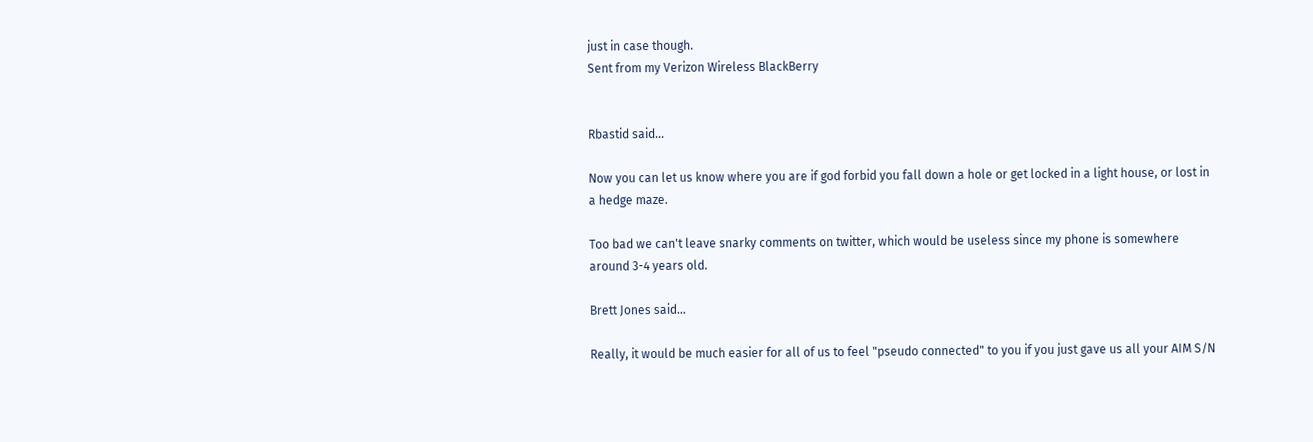just in case though.
Sent from my Verizon Wireless BlackBerry


Rbastid said...

Now you can let us know where you are if god forbid you fall down a hole or get locked in a light house, or lost in a hedge maze.

Too bad we can't leave snarky comments on twitter, which would be useless since my phone is somewhere around 3-4 years old.

Brett Jones said...

Really, it would be much easier for all of us to feel "pseudo connected" to you if you just gave us all your AIM S/N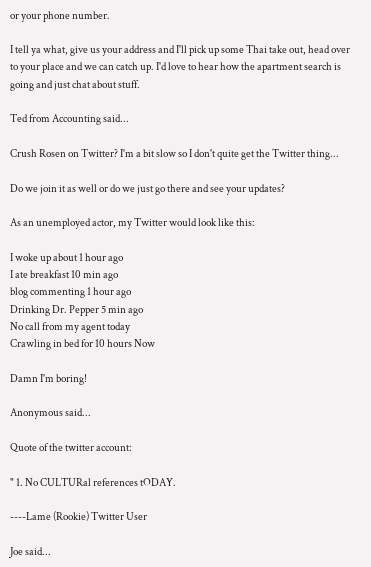or your phone number.

I tell ya what, give us your address and I'll pick up some Thai take out, head over to your place and we can catch up. I'd love to hear how the apartment search is going and just chat about stuff.

Ted from Accounting said...

Crush Rosen on Twitter? I'm a bit slow so I don't quite get the Twitter thing...

Do we join it as well or do we just go there and see your updates?

As an unemployed actor, my Twitter would look like this:

I woke up about 1 hour ago
I ate breakfast 10 min ago
blog commenting 1 hour ago
Drinking Dr. Pepper 5 min ago
No call from my agent today
Crawling in bed for 10 hours Now

Damn I'm boring!

Anonymous said...

Quote of the twitter account:

" 1. No CULTURal references tODAY.

----Lame (Rookie) Twitter User

Joe said...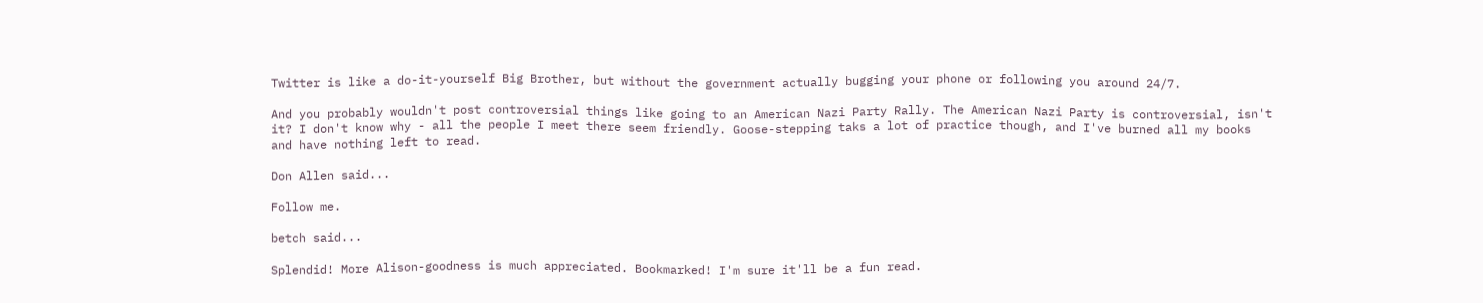Twitter is like a do-it-yourself Big Brother, but without the government actually bugging your phone or following you around 24/7.

And you probably wouldn't post controversial things like going to an American Nazi Party Rally. The American Nazi Party is controversial, isn't it? I don't know why - all the people I meet there seem friendly. Goose-stepping taks a lot of practice though, and I've burned all my books and have nothing left to read.

Don Allen said...

Follow me.

betch said...

Splendid! More Alison-goodness is much appreciated. Bookmarked! I'm sure it'll be a fun read.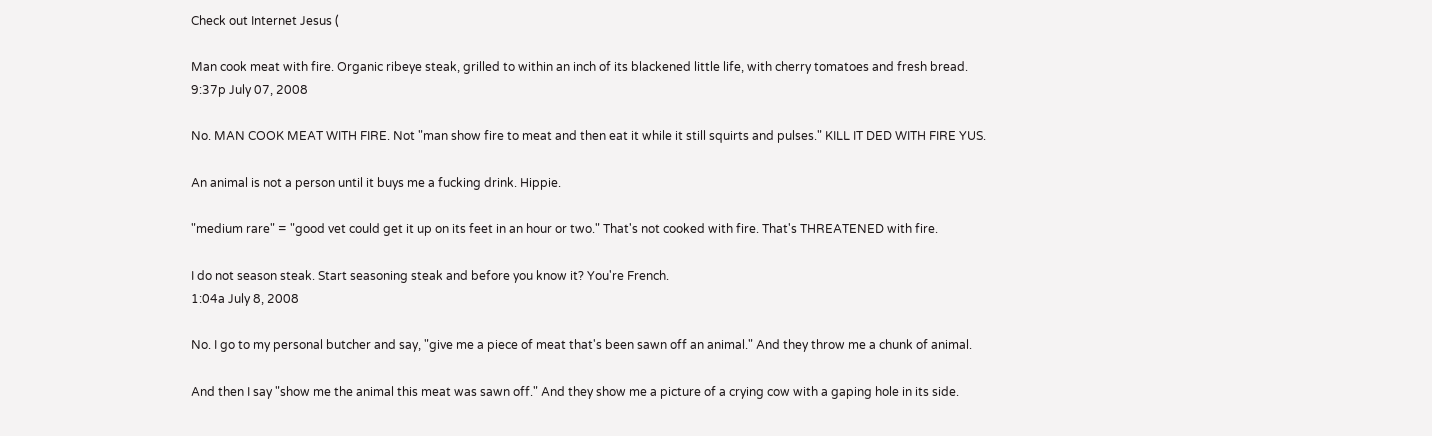Check out Internet Jesus (

Man cook meat with fire. Organic ribeye steak, grilled to within an inch of its blackened little life, with cherry tomatoes and fresh bread.
9:37p July 07, 2008

No. MAN COOK MEAT WITH FIRE. Not "man show fire to meat and then eat it while it still squirts and pulses." KILL IT DED WITH FIRE YUS.

An animal is not a person until it buys me a fucking drink. Hippie.

"medium rare" = "good vet could get it up on its feet in an hour or two." That's not cooked with fire. That's THREATENED with fire.

I do not season steak. Start seasoning steak and before you know it? You're French.
1:04a July 8, 2008

No. I go to my personal butcher and say, "give me a piece of meat that's been sawn off an animal." And they throw me a chunk of animal.

And then I say "show me the animal this meat was sawn off." And they show me a picture of a crying cow with a gaping hole in its side.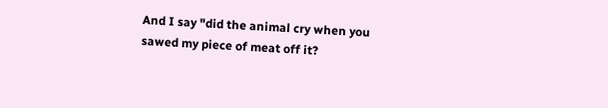And I say "did the animal cry when you sawed my piece of meat off it?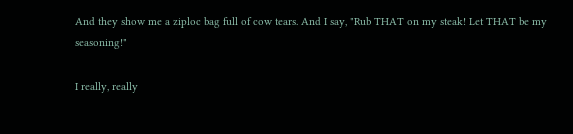And they show me a ziploc bag full of cow tears. And I say, "Rub THAT on my steak! Let THAT be my seasoning!"

I really, really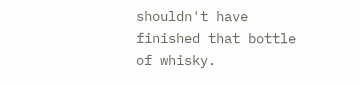shouldn't have finished that bottle of whisky.